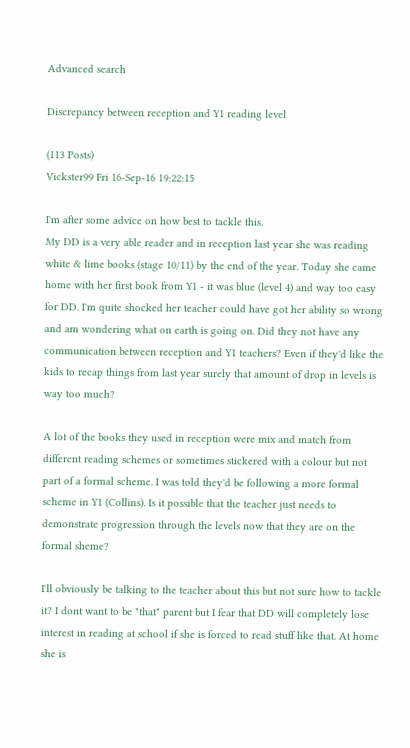Advanced search

Discrepancy between reception and Y1 reading level

(113 Posts)
Vickster99 Fri 16-Sep-16 19:22:15

I'm after some advice on how best to tackle this.
My DD is a very able reader and in reception last year she was reading white & lime books (stage 10/11) by the end of the year. Today she came home with her first book from Y1 - it was blue (level 4) and way too easy for DD. I'm quite shocked her teacher could have got her ability so wrong and am wondering what on earth is going on. Did they not have any communication between reception and Y1 teachers? Even if they'd like the kids to recap things from last year surely that amount of drop in levels is way too much?

A lot of the books they used in reception were mix and match from different reading schemes or sometimes stickered with a colour but not part of a formal scheme. I was told they'd be following a more formal scheme in Y1 (Collins). Is it possible that the teacher just needs to demonstrate progression through the levels now that they are on the formal sheme?

I'll obviously be talking to the teacher about this but not sure how to tackle it? I dont want to be "that" parent but I fear that DD will completely lose interest in reading at school if she is forced to read stuff like that. At home she is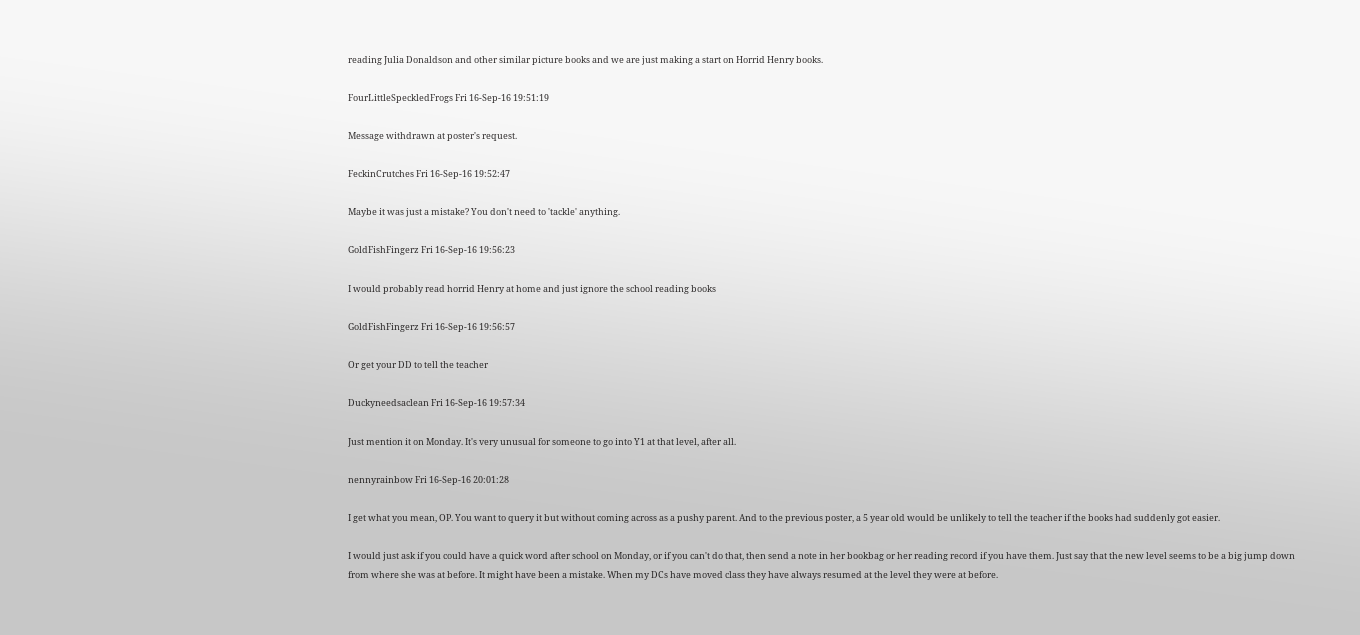reading Julia Donaldson and other similar picture books and we are just making a start on Horrid Henry books.

FourLittleSpeckledFrogs Fri 16-Sep-16 19:51:19

Message withdrawn at poster's request.

FeckinCrutches Fri 16-Sep-16 19:52:47

Maybe it was just a mistake? You don't need to 'tackle' anything.

GoldFishFingerz Fri 16-Sep-16 19:56:23

I would probably read horrid Henry at home and just ignore the school reading books

GoldFishFingerz Fri 16-Sep-16 19:56:57

Or get your DD to tell the teacher

Duckyneedsaclean Fri 16-Sep-16 19:57:34

Just mention it on Monday. It's very unusual for someone to go into Y1 at that level, after all.

nennyrainbow Fri 16-Sep-16 20:01:28

I get what you mean, OP. You want to query it but without coming across as a pushy parent. And to the previous poster, a 5 year old would be unlikely to tell the teacher if the books had suddenly got easier.

I would just ask if you could have a quick word after school on Monday, or if you can't do that, then send a note in her bookbag or her reading record if you have them. Just say that the new level seems to be a big jump down from where she was at before. It might have been a mistake. When my DCs have moved class they have always resumed at the level they were at before.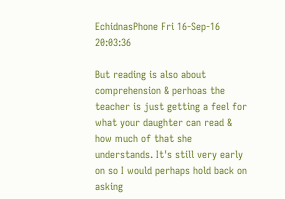EchidnasPhone Fri 16-Sep-16 20:03:36

But reading is also about comprehension & perhoas the teacher is just getting a feel for what your daughter can read & how much of that she understands. It's still very early on so I would perhaps hold back on asking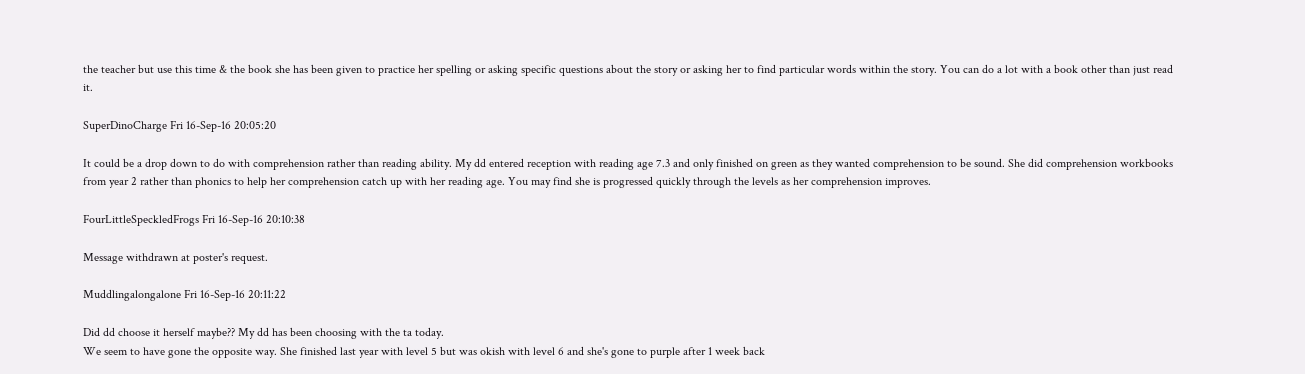the teacher but use this time & the book she has been given to practice her spelling or asking specific questions about the story or asking her to find particular words within the story. You can do a lot with a book other than just read it.

SuperDinoCharge Fri 16-Sep-16 20:05:20

It could be a drop down to do with comprehension rather than reading ability. My dd entered reception with reading age 7.3 and only finished on green as they wanted comprehension to be sound. She did comprehension workbooks from year 2 rather than phonics to help her comprehension catch up with her reading age. You may find she is progressed quickly through the levels as her comprehension improves.

FourLittleSpeckledFrogs Fri 16-Sep-16 20:10:38

Message withdrawn at poster's request.

Muddlingalongalone Fri 16-Sep-16 20:11:22

Did dd choose it herself maybe?? My dd has been choosing with the ta today.
We seem to have gone the opposite way. She finished last year with level 5 but was okish with level 6 and she's gone to purple after 1 week back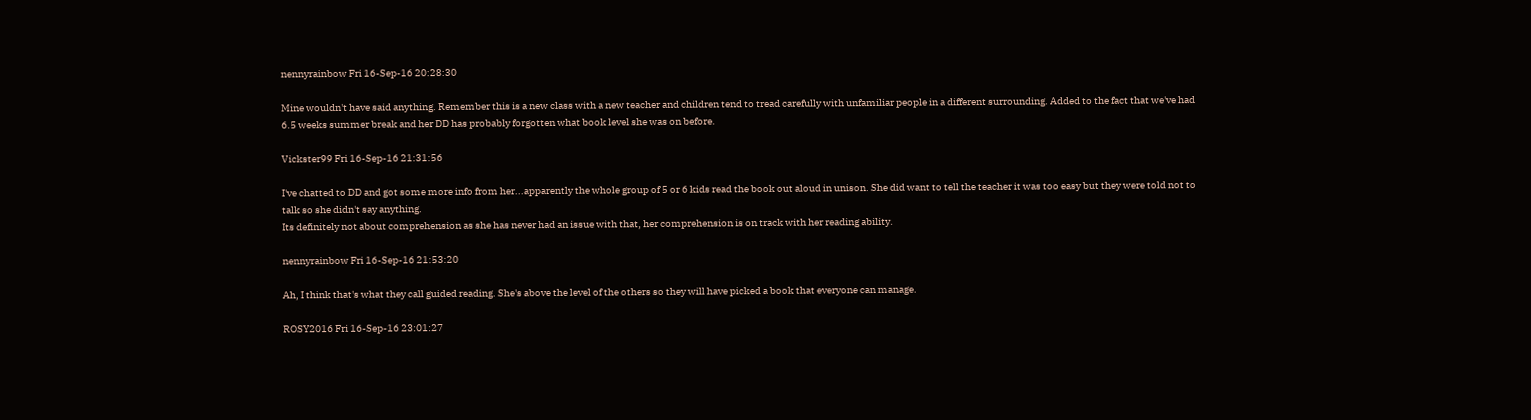nennyrainbow Fri 16-Sep-16 20:28:30

Mine wouldn't have said anything. Remember this is a new class with a new teacher and children tend to tread carefully with unfamiliar people in a different surrounding. Added to the fact that we've had 6.5 weeks summer break and her DD has probably forgotten what book level she was on before.

Vickster99 Fri 16-Sep-16 21:31:56

I've chatted to DD and got some more info from her...apparently the whole group of 5 or 6 kids read the book out aloud in unison. She did want to tell the teacher it was too easy but they were told not to talk so she didn't say anything.
Its definitely not about comprehension as she has never had an issue with that, her comprehension is on track with her reading ability.

nennyrainbow Fri 16-Sep-16 21:53:20

Ah, I think that's what they call guided reading. She's above the level of the others so they will have picked a book that everyone can manage.

ROSY2016 Fri 16-Sep-16 23:01:27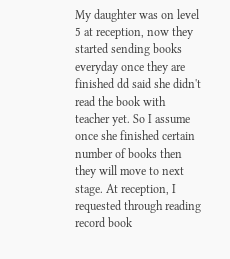My daughter was on level 5 at reception, now they started sending books everyday once they are finished dd said she didn't read the book with teacher yet. So I assume once she finished certain number of books then they will move to next stage. At reception, I requested through reading record book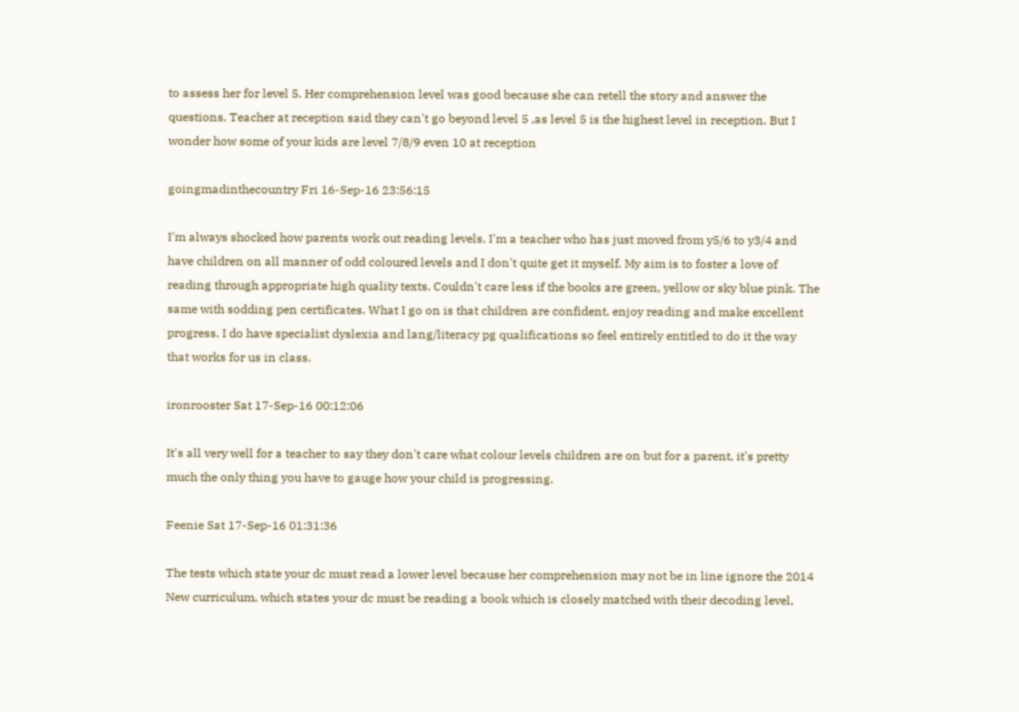to assess her for level 5. Her comprehension level was good because she can retell the story and answer the questions. Teacher at reception said they can't go beyond level 5 ,as level 5 is the highest level in reception. But I wonder how some of your kids are level 7/8/9 even 10 at reception

goingmadinthecountry Fri 16-Sep-16 23:56:15

I'm always shocked how parents work out reading levels. I'm a teacher who has just moved from y5/6 to y3/4 and have children on all manner of odd coloured levels and I don't quite get it myself. My aim is to foster a love of reading through appropriate high quality texts. Couldn't care less if the books are green, yellow or sky blue pink. The same with sodding pen certificates. What I go on is that children are confident, enjoy reading and make excellent progress. I do have specialist dyslexia and lang/literacy pg qualifications so feel entirely entitled to do it the way that works for us in class.

ironrooster Sat 17-Sep-16 00:12:06

It's all very well for a teacher to say they don't care what colour levels children are on but for a parent, it's pretty much the only thing you have to gauge how your child is progressing.

Feenie Sat 17-Sep-16 01:31:36

The tests which state your dc must read a lower level because her comprehension may not be in line ignore the 2014 New curriculum, which states your dc must be reading a book which is closely matched with their decoding level,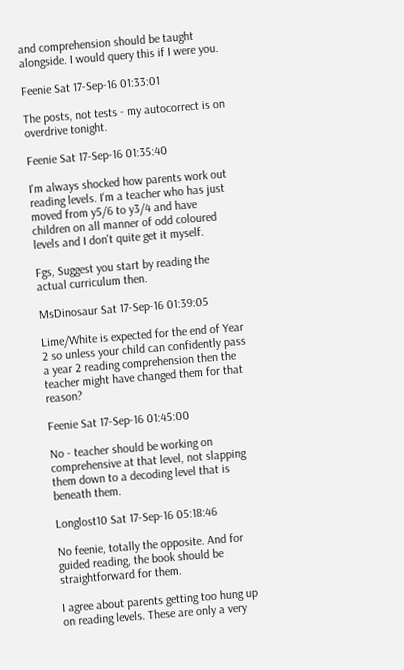and comprehension should be taught alongside. I would query this if I were you.

Feenie Sat 17-Sep-16 01:33:01

The posts, not tests - my autocorrect is on overdrive tonight.

Feenie Sat 17-Sep-16 01:35:40

I'm always shocked how parents work out reading levels. I'm a teacher who has just moved from y5/6 to y3/4 and have children on all manner of odd coloured levels and I don't quite get it myself.

Fgs, Suggest you start by reading the actual curriculum then.

MsDinosaur Sat 17-Sep-16 01:39:05

Lime/White is expected for the end of Year 2 so unless your child can confidently pass a year 2 reading comprehension then the teacher might have changed them for that reason?

Feenie Sat 17-Sep-16 01:45:00

No - teacher should be working on comprehensive at that level, not slapping them down to a decoding level that is beneath them.

Longlost10 Sat 17-Sep-16 05:18:46

No feenie, totally the opposite. And for guided reading, the book should be straightforward for them.

I agree about parents getting too hung up on reading levels. These are only a very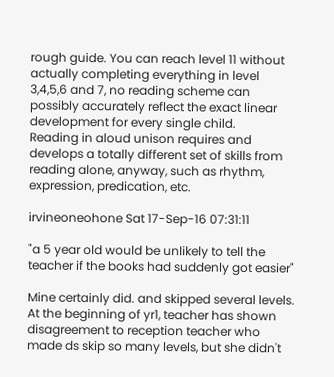rough guide. You can reach level 11 without actually completing everything in level 3,4,5,6 and 7, no reading scheme can possibly accurately reflect the exact linear development for every single child.
Reading in aloud unison requires and develops a totally different set of skills from reading alone, anyway, such as rhythm, expression, predication, etc.

irvineoneohone Sat 17-Sep-16 07:31:11

"a 5 year old would be unlikely to tell the teacher if the books had suddenly got easier"

Mine certainly did. and skipped several levels.
At the beginning of yr1, teacher has shown disagreement to reception teacher who made ds skip so many levels, but she didn't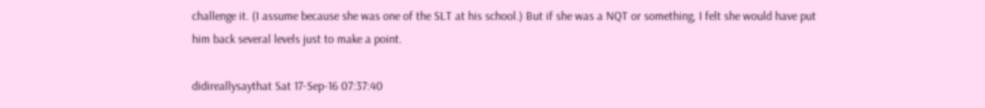challenge it. (I assume because she was one of the SLT at his school.) But if she was a NQT or something, I felt she would have put him back several levels just to make a point.

didireallysaythat Sat 17-Sep-16 07:37:40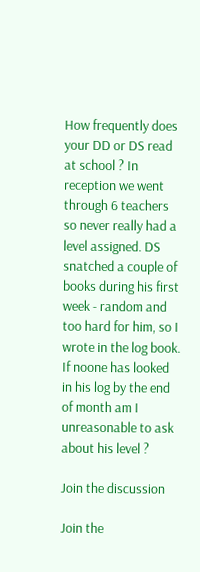How frequently does your DD or DS read at school ? In reception we went through 6 teachers so never really had a level assigned. DS snatched a couple of books during his first week - random and too hard for him, so I wrote in the log book. If noone has looked in his log by the end of month am I unreasonable to ask about his level ?

Join the discussion

Join the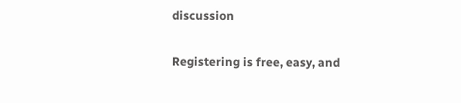discussion

Registering is free, easy, and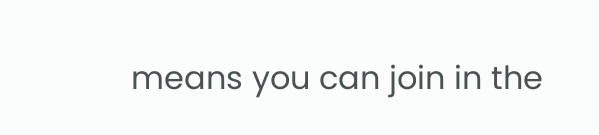means you can join in the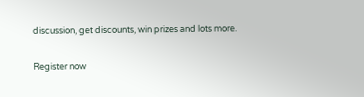discussion, get discounts, win prizes and lots more.

Register now